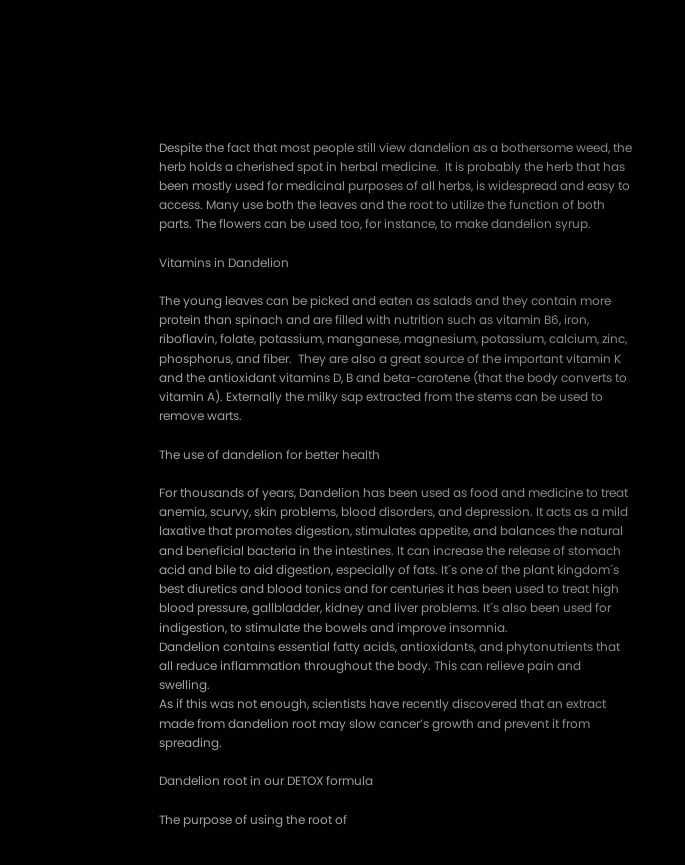Despite the fact that most people still view dandelion as a bothersome weed, the herb holds a cherished spot in herbal medicine.  It is probably the herb that has been mostly used for medicinal purposes of all herbs, is widespread and easy to access. Many use both the leaves and the root to utilize the function of both parts. The flowers can be used too, for instance, to make dandelion syrup.

Vitamins in Dandelion

The young leaves can be picked and eaten as salads and they contain more protein than spinach and are filled with nutrition such as vitamin B6, iron, riboflavin, folate, potassium, manganese, magnesium, potassium, calcium, zinc, phosphorus, and fiber.  They are also a great source of the important vitamin K and the antioxidant vitamins D, B and beta-carotene (that the body converts to vitamin A). Externally the milky sap extracted from the stems can be used to remove warts.

The use of dandelion for better health

For thousands of years, Dandelion has been used as food and medicine to treat anemia, scurvy, skin problems, blood disorders, and depression. It acts as a mild laxative that promotes digestion, stimulates appetite, and balances the natural and beneficial bacteria in the intestines. It can increase the release of stomach acid and bile to aid digestion, especially of fats. It´s one of the plant kingdom´s best diuretics and blood tonics and for centuries it has been used to treat high blood pressure, gallbladder, kidney and liver problems. It´s also been used for indigestion, to stimulate the bowels and improve insomnia.
Dandelion contains essential fatty acids, antioxidants, and phytonutrients that all reduce inflammation throughout the body. This can relieve pain and swelling.
As if this was not enough, scientists have recently discovered that an extract made from dandelion root may slow cancer’s growth and prevent it from spreading.

Dandelion root in our DETOX formula

The purpose of using the root of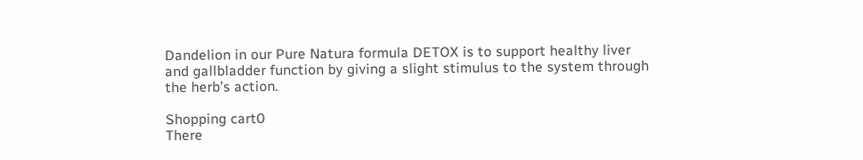Dandelion in our Pure Natura formula DETOX is to support healthy liver and gallbladder function by giving a slight stimulus to the system through the herb’s action.

Shopping cart0
There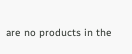are no products in the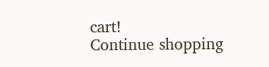cart!
Continue shopping